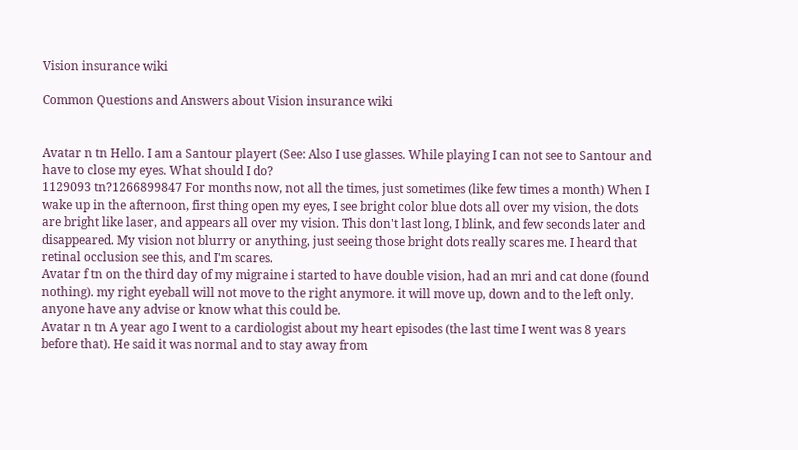Vision insurance wiki

Common Questions and Answers about Vision insurance wiki


Avatar n tn Hello. I am a Santour playert (See: Also I use glasses. While playing I can not see to Santour and have to close my eyes. What should I do?
1129093 tn?1266899847 For months now, not all the times, just sometimes (like few times a month) When I wake up in the afternoon, first thing open my eyes, I see bright color blue dots all over my vision, the dots are bright like laser, and appears all over my vision. This don't last long, I blink, and few seconds later and disappeared. My vision not blurry or anything, just seeing those bright dots really scares me. I heard that retinal occlusion see this, and I'm scares.
Avatar f tn on the third day of my migraine i started to have double vision, had an mri and cat done (found nothing). my right eyeball will not move to the right anymore. it will move up, down and to the left only. anyone have any advise or know what this could be.
Avatar n tn A year ago I went to a cardiologist about my heart episodes (the last time I went was 8 years before that). He said it was normal and to stay away from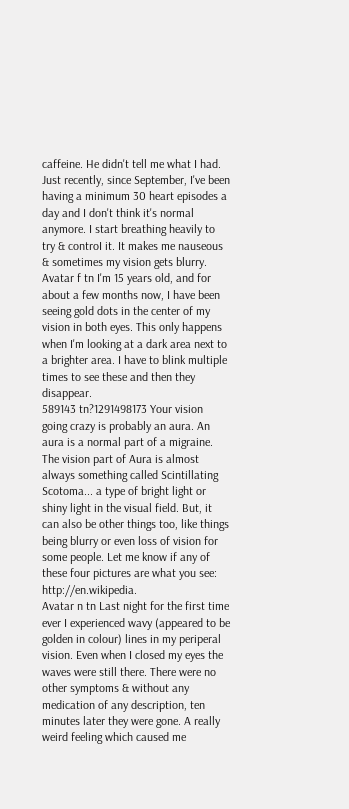caffeine. He didn't tell me what I had. Just recently, since September, I've been having a minimum 30 heart episodes a day and I don't think it's normal anymore. I start breathing heavily to try & controI it. It makes me nauseous & sometimes my vision gets blurry.
Avatar f tn I'm 15 years old, and for about a few months now, I have been seeing gold dots in the center of my vision in both eyes. This only happens when I'm looking at a dark area next to a brighter area. I have to blink multiple times to see these and then they disappear.
589143 tn?1291498173 Your vision going crazy is probably an aura. An aura is a normal part of a migraine. The vision part of Aura is almost always something called Scintillating Scotoma... a type of bright light or shiny light in the visual field. But, it can also be other things too, like things being blurry or even loss of vision for some people. Let me know if any of these four pictures are what you see: http://en.wikipedia.
Avatar n tn Last night for the first time ever I experienced wavy (appeared to be golden in colour) lines in my periperal vision. Even when I closed my eyes the waves were still there. There were no other symptoms & without any medication of any description, ten minutes later they were gone. A really weird feeling which caused me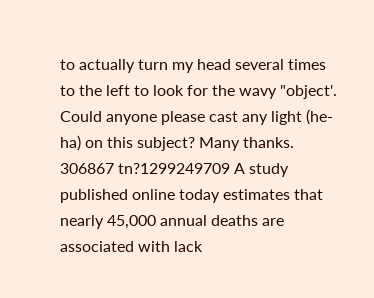to actually turn my head several times to the left to look for the wavy "object'. Could anyone please cast any light (he-ha) on this subject? Many thanks.
306867 tn?1299249709 A study published online today estimates that nearly 45,000 annual deaths are associated with lack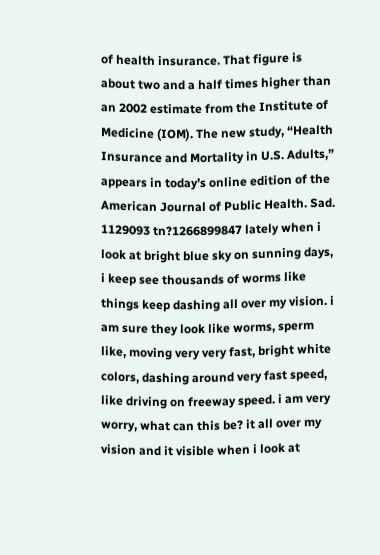of health insurance. That figure is about two and a half times higher than an 2002 estimate from the Institute of Medicine (IOM). The new study, “Health Insurance and Mortality in U.S. Adults,” appears in today’s online edition of the American Journal of Public Health. Sad.
1129093 tn?1266899847 lately when i look at bright blue sky on sunning days, i keep see thousands of worms like things keep dashing all over my vision. i am sure they look like worms, sperm like, moving very very fast, bright white colors, dashing around very fast speed, like driving on freeway speed. i am very worry, what can this be? it all over my vision and it visible when i look at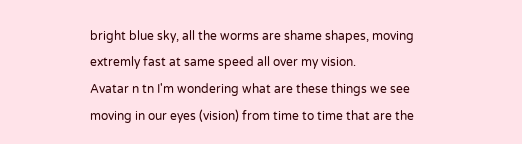bright blue sky, all the worms are shame shapes, moving extremly fast at same speed all over my vision.
Avatar n tn I'm wondering what are these things we see moving in our eyes (vision) from time to time that are the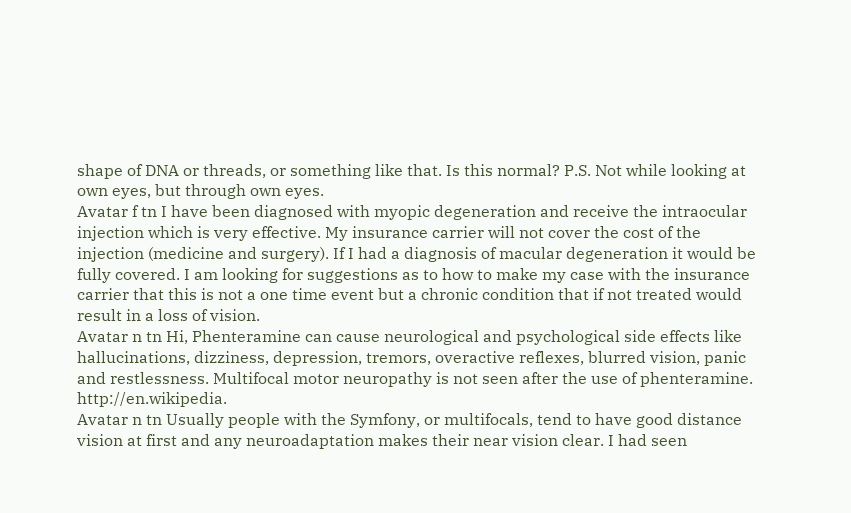shape of DNA or threads, or something like that. Is this normal? P.S. Not while looking at own eyes, but through own eyes.
Avatar f tn I have been diagnosed with myopic degeneration and receive the intraocular injection which is very effective. My insurance carrier will not cover the cost of the injection (medicine and surgery). If I had a diagnosis of macular degeneration it would be fully covered. I am looking for suggestions as to how to make my case with the insurance carrier that this is not a one time event but a chronic condition that if not treated would result in a loss of vision.
Avatar n tn Hi, Phenteramine can cause neurological and psychological side effects like hallucinations, dizziness, depression, tremors, overactive reflexes, blurred vision, panic and restlessness. Multifocal motor neuropathy is not seen after the use of phenteramine. http://en.wikipedia.
Avatar n tn Usually people with the Symfony, or multifocals, tend to have good distance vision at first and any neuroadaptation makes their near vision clear. I had seen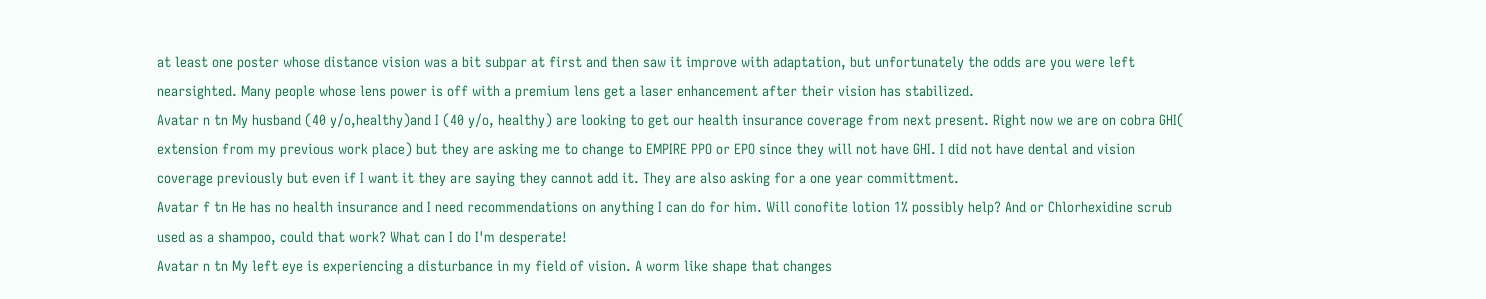at least one poster whose distance vision was a bit subpar at first and then saw it improve with adaptation, but unfortunately the odds are you were left nearsighted. Many people whose lens power is off with a premium lens get a laser enhancement after their vision has stabilized.
Avatar n tn My husband (40 y/o,healthy)and I (40 y/o, healthy) are looking to get our health insurance coverage from next present. Right now we are on cobra GHI( extension from my previous work place) but they are asking me to change to EMPIRE PPO or EPO since they will not have GHI. I did not have dental and vision coverage previously but even if I want it they are saying they cannot add it. They are also asking for a one year committment.
Avatar f tn He has no health insurance and I need recommendations on anything I can do for him. Will conofite lotion 1% possibly help? And or Chlorhexidine scrub used as a shampoo, could that work? What can I do I'm desperate!
Avatar n tn My left eye is experiencing a disturbance in my field of vision. A worm like shape that changes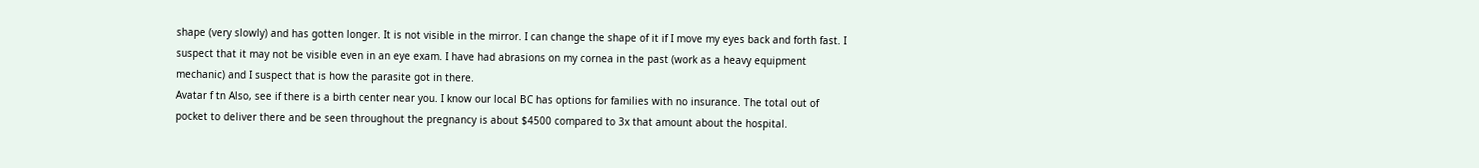shape (very slowly) and has gotten longer. It is not visible in the mirror. I can change the shape of it if I move my eyes back and forth fast. I suspect that it may not be visible even in an eye exam. I have had abrasions on my cornea in the past (work as a heavy equipment mechanic) and I suspect that is how the parasite got in there.
Avatar f tn Also, see if there is a birth center near you. I know our local BC has options for families with no insurance. The total out of pocket to deliver there and be seen throughout the pregnancy is about $4500 compared to 3x that amount about the hospital.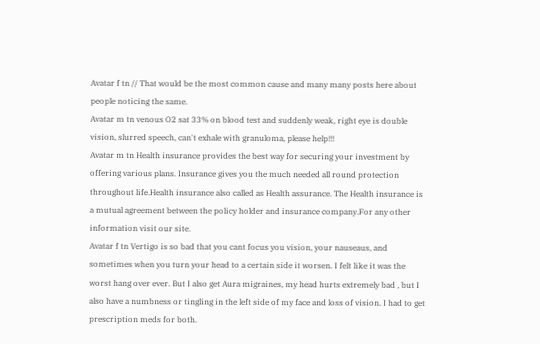Avatar f tn // That would be the most common cause and many many posts here about people noticing the same.
Avatar m tn venous O2 sat 33% on blood test and suddenly weak, right eye is double vision, slurred speech, can't exhale with granuloma, please help!!!
Avatar m tn Health insurance provides the best way for securing your investment by offering various plans. Insurance gives you the much needed all round protection throughout life.Health insurance also called as Health assurance. The Health insurance is a mutual agreement between the policy holder and insurance company.For any other information visit our site.
Avatar f tn Vertigo is so bad that you cant focus you vision, your nauseaus, and sometimes when you turn your head to a certain side it worsen. I felt like it was the worst hang over ever. But I also get Aura migraines, my head hurts extremely bad , but I also have a numbness or tingling in the left side of my face and loss of vision. I had to get prescription meds for both.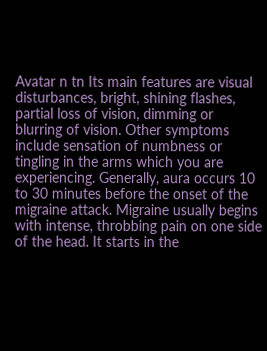Avatar n tn Its main features are visual disturbances, bright, shining flashes, partial loss of vision, dimming or blurring of vision. Other symptoms include sensation of numbness or tingling in the arms which you are experiencing. Generally, aura occurs 10 to 30 minutes before the onset of the migraine attack. Migraine usually begins with intense, throbbing pain on one side of the head. It starts in the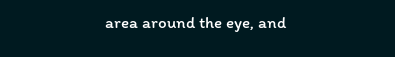area around the eye, and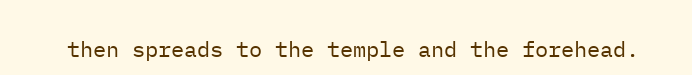then spreads to the temple and the forehead.